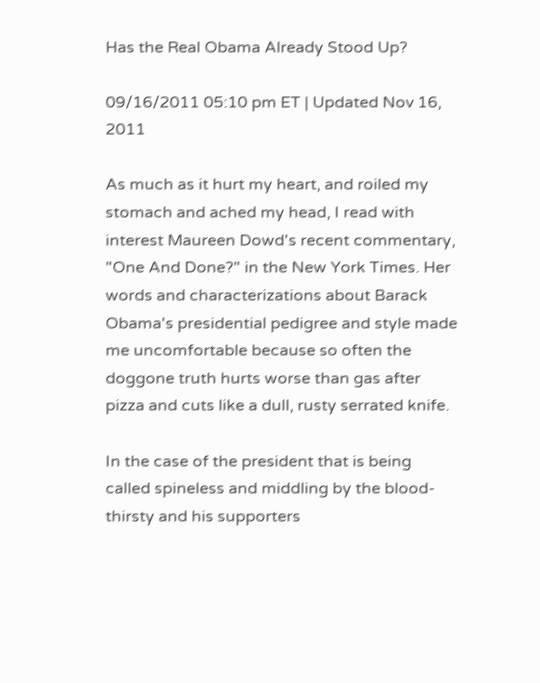Has the Real Obama Already Stood Up?

09/16/2011 05:10 pm ET | Updated Nov 16, 2011

As much as it hurt my heart, and roiled my stomach and ached my head, I read with interest Maureen Dowd's recent commentary, "One And Done?" in the New York Times. Her words and characterizations about Barack Obama's presidential pedigree and style made me uncomfortable because so often the doggone truth hurts worse than gas after pizza and cuts like a dull, rusty serrated knife.

In the case of the president that is being called spineless and middling by the blood-thirsty and his supporters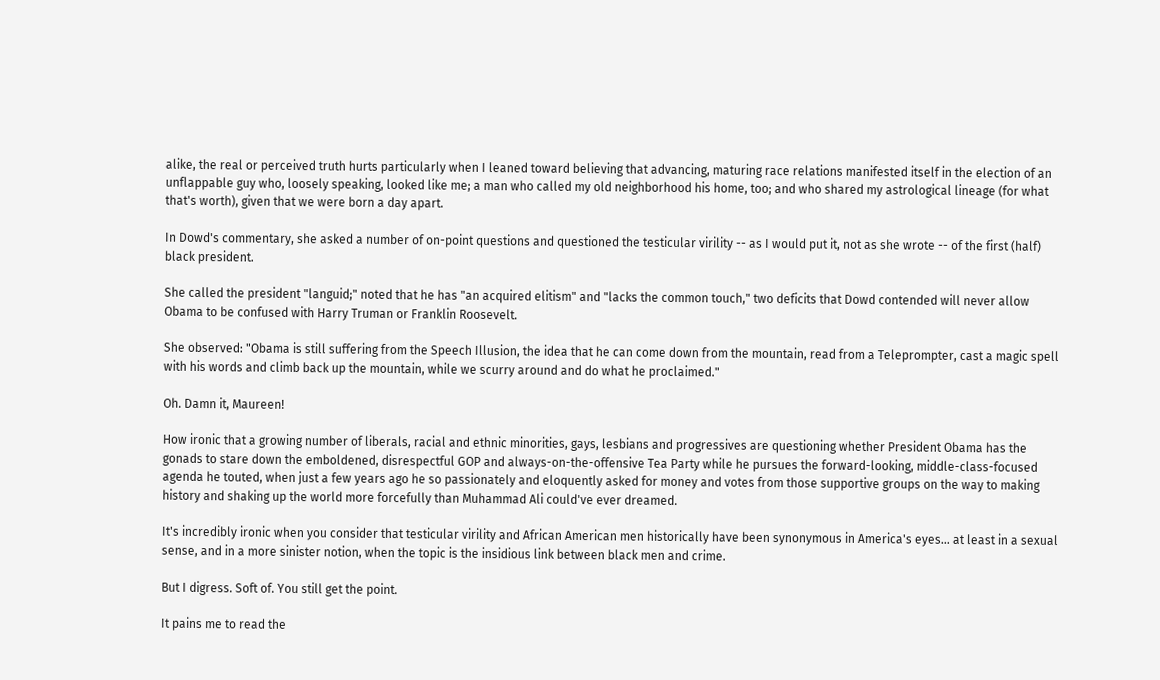alike, the real or perceived truth hurts particularly when I leaned toward believing that advancing, maturing race relations manifested itself in the election of an unflappable guy who, loosely speaking, looked like me; a man who called my old neighborhood his home, too; and who shared my astrological lineage (for what that's worth), given that we were born a day apart.

In Dowd's commentary, she asked a number of on-point questions and questioned the testicular virility -- as I would put it, not as she wrote -- of the first (half) black president.

She called the president "languid;" noted that he has "an acquired elitism" and "lacks the common touch," two deficits that Dowd contended will never allow Obama to be confused with Harry Truman or Franklin Roosevelt.

She observed: "Obama is still suffering from the Speech Illusion, the idea that he can come down from the mountain, read from a Teleprompter, cast a magic spell with his words and climb back up the mountain, while we scurry around and do what he proclaimed."

Oh. Damn it, Maureen!

How ironic that a growing number of liberals, racial and ethnic minorities, gays, lesbians and progressives are questioning whether President Obama has the gonads to stare down the emboldened, disrespectful GOP and always-on-the-offensive Tea Party while he pursues the forward-looking, middle-class-focused agenda he touted, when just a few years ago he so passionately and eloquently asked for money and votes from those supportive groups on the way to making history and shaking up the world more forcefully than Muhammad Ali could've ever dreamed.

It's incredibly ironic when you consider that testicular virility and African American men historically have been synonymous in America's eyes... at least in a sexual sense, and in a more sinister notion, when the topic is the insidious link between black men and crime.

But I digress. Soft of. You still get the point.

It pains me to read the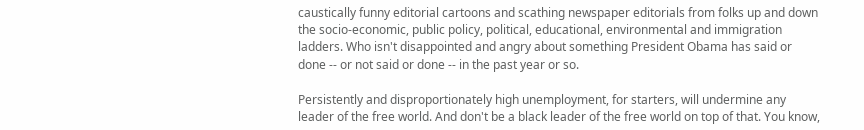caustically funny editorial cartoons and scathing newspaper editorials from folks up and down the socio-economic, public policy, political, educational, environmental and immigration ladders. Who isn't disappointed and angry about something President Obama has said or done -- or not said or done -- in the past year or so.

Persistently and disproportionately high unemployment, for starters, will undermine any leader of the free world. And don't be a black leader of the free world on top of that. You know,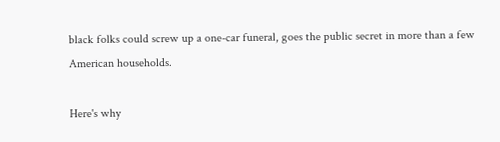black folks could screw up a one-car funeral, goes the public secret in more than a few American households.

Here's why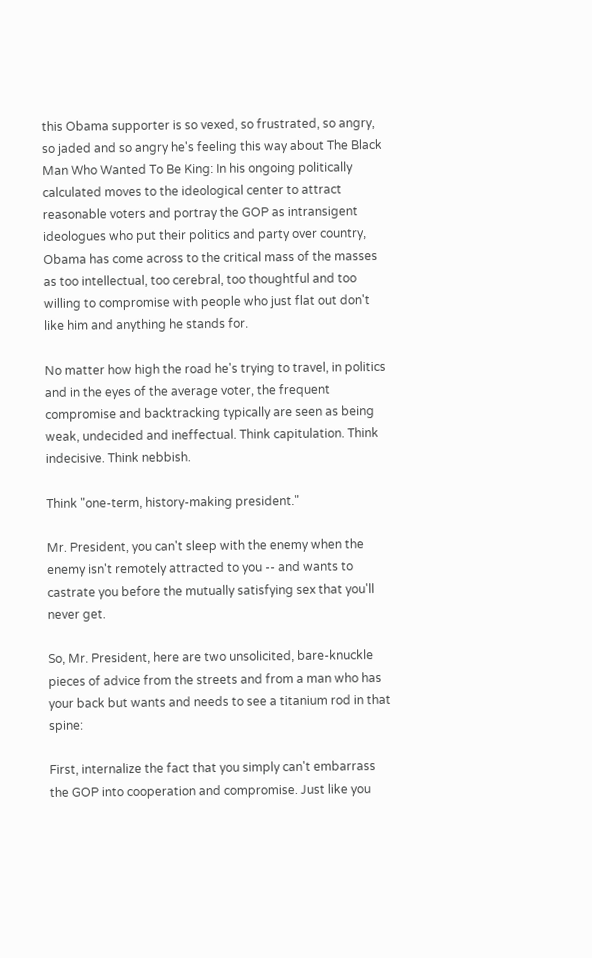this Obama supporter is so vexed, so frustrated, so angry, so jaded and so angry he's feeling this way about The Black Man Who Wanted To Be King: In his ongoing politically calculated moves to the ideological center to attract reasonable voters and portray the GOP as intransigent ideologues who put their politics and party over country, Obama has come across to the critical mass of the masses as too intellectual, too cerebral, too thoughtful and too willing to compromise with people who just flat out don't like him and anything he stands for.

No matter how high the road he's trying to travel, in politics and in the eyes of the average voter, the frequent compromise and backtracking typically are seen as being weak, undecided and ineffectual. Think capitulation. Think indecisive. Think nebbish.

Think "one-term, history-making president."

Mr. President, you can't sleep with the enemy when the enemy isn't remotely attracted to you -- and wants to castrate you before the mutually satisfying sex that you'll never get.

So, Mr. President, here are two unsolicited, bare-knuckle pieces of advice from the streets and from a man who has your back but wants and needs to see a titanium rod in that spine:

First, internalize the fact that you simply can't embarrass the GOP into cooperation and compromise. Just like you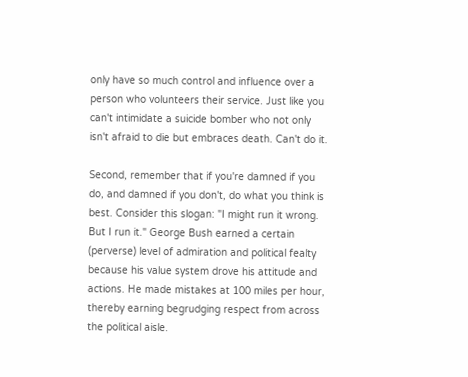only have so much control and influence over a person who volunteers their service. Just like you can't intimidate a suicide bomber who not only isn't afraid to die but embraces death. Can't do it.

Second, remember that if you're damned if you do, and damned if you don't, do what you think is best. Consider this slogan: "I might run it wrong. But I run it." George Bush earned a certain (perverse) level of admiration and political fealty because his value system drove his attitude and actions. He made mistakes at 100 miles per hour, thereby earning begrudging respect from across the political aisle.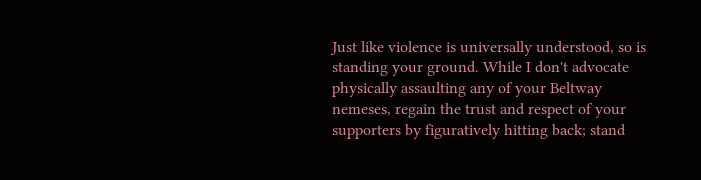Just like violence is universally understood, so is standing your ground. While I don't advocate physically assaulting any of your Beltway nemeses, regain the trust and respect of your supporters by figuratively hitting back; stand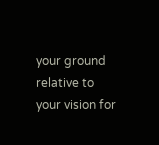your ground relative to your vision for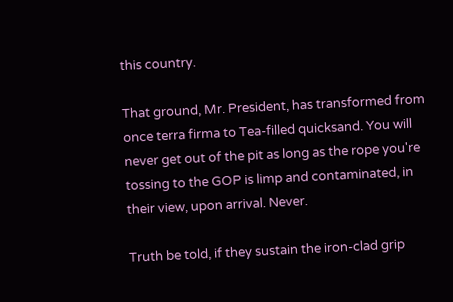this country.

That ground, Mr. President, has transformed from once terra firma to Tea-filled quicksand. You will never get out of the pit as long as the rope you're tossing to the GOP is limp and contaminated, in their view, upon arrival. Never.

Truth be told, if they sustain the iron-clad grip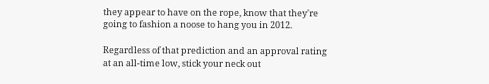they appear to have on the rope, know that they're going to fashion a noose to hang you in 2012.

Regardless of that prediction and an approval rating at an all-time low, stick your neck out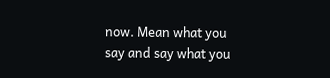now. Mean what you say and say what you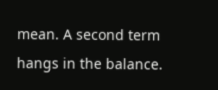mean. A second term hangs in the balance.